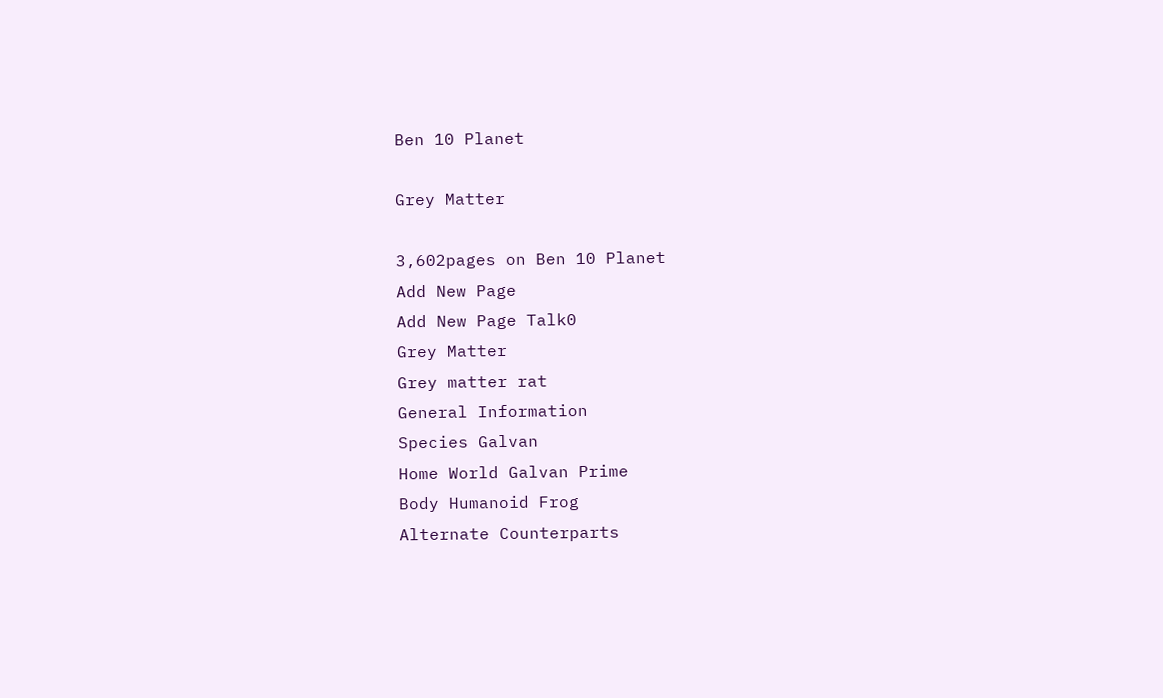Ben 10 Planet

Grey Matter

3,602pages on Ben 10 Planet
Add New Page
Add New Page Talk0
Grey Matter
Grey matter rat
General Information
Species Galvan
Home World Galvan Prime
Body Humanoid Frog
Alternate Counterparts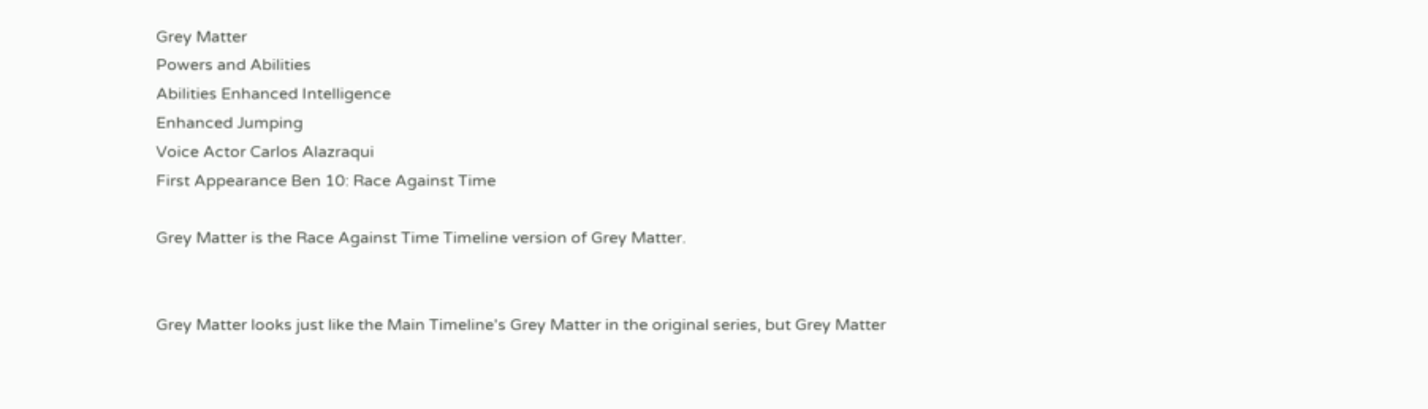Grey Matter
Powers and Abilities
Abilities Enhanced Intelligence
Enhanced Jumping
Voice Actor Carlos Alazraqui
First Appearance Ben 10: Race Against Time

Grey Matter is the Race Against Time Timeline version of Grey Matter.


Grey Matter looks just like the Main Timeline's Grey Matter in the original series, but Grey Matter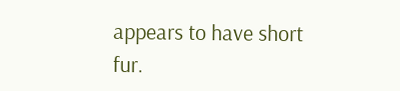appears to have short fur.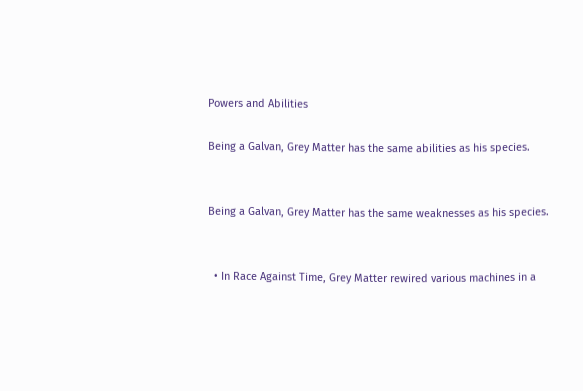Powers and Abilities

Being a Galvan, Grey Matter has the same abilities as his species.


Being a Galvan, Grey Matter has the same weaknesses as his species.


  • In Race Against Time, Grey Matter rewired various machines in a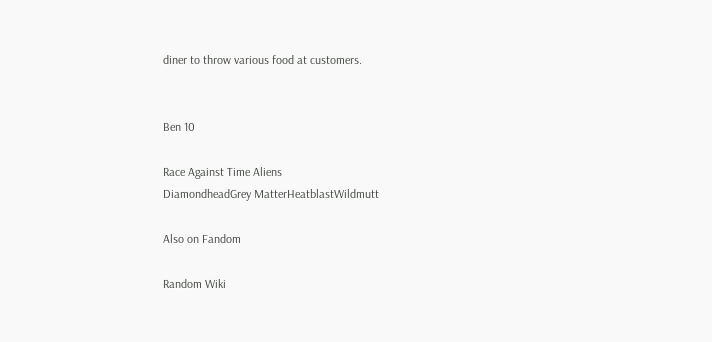diner to throw various food at customers.


Ben 10

Race Against Time Aliens
DiamondheadGrey MatterHeatblastWildmutt

Also on Fandom

Random Wiki